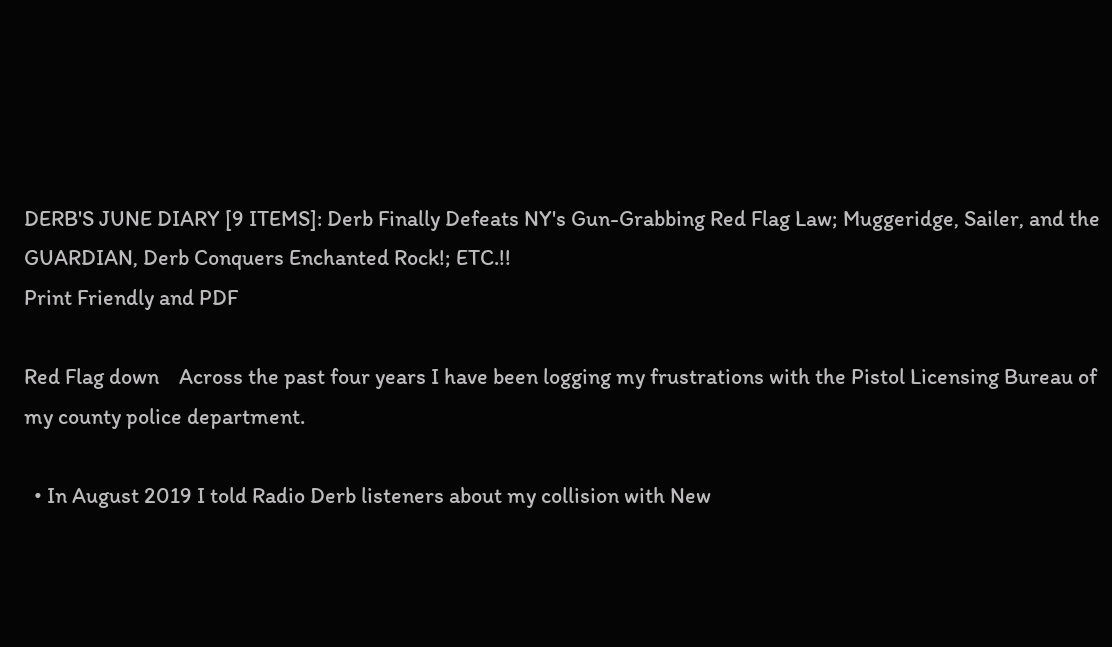DERB'S JUNE DIARY [9 ITEMS]: Derb Finally Defeats NY's Gun-Grabbing Red Flag Law; Muggeridge, Sailer, and the GUARDIAN, Derb Conquers Enchanted Rock!; ETC.!!
Print Friendly and PDF

Red Flag down    Across the past four years I have been logging my frustrations with the Pistol Licensing Bureau of my county police department.

  • In August 2019 I told Radio Derb listeners about my collision with New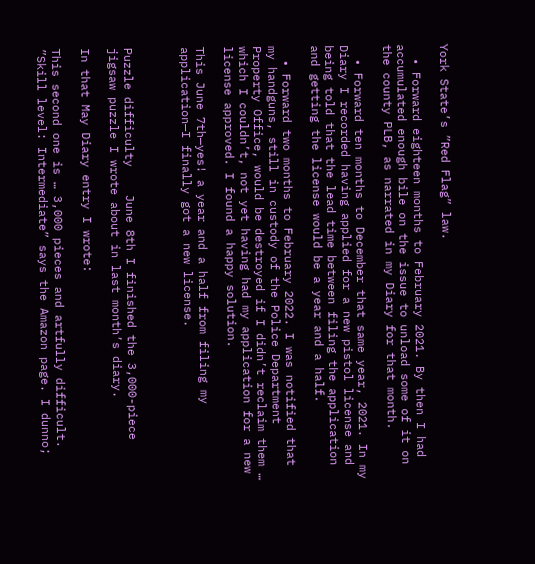York State’s ”Red Flag” law.

  • Forward eighteen months to February 2021. By then I had accumulated enough bile on the issue to unload some of it on the county PLB, as narrated in my Diary for that month.

  • Forward ten months to December that same year, 2021. In my Diary I recorded having applied for a new pistol license and being told that the lead time between filing the application and getting the license would be a year and a half.

  • Forward two months to February 2022. I was notified that my handguns, still in custody of the Police Department Property Office, would be destroyed if I didn’t reclaim them … which I couldn’t, not yet having had my application for a new license approved. I found a happy solution.

This June 7th—yes! a year and a half from filing my application—I finally got a new license.



Puzzle difficulty    June 8th I finished the 3,000-piece jigsaw puzzle I wrote about in last month’s diary.

In that May Diary entry I wrote:

This second one is … 3,000 pieces and artfully difficult. ”Skill level: Intermediate” says the Amazon page. I dunno;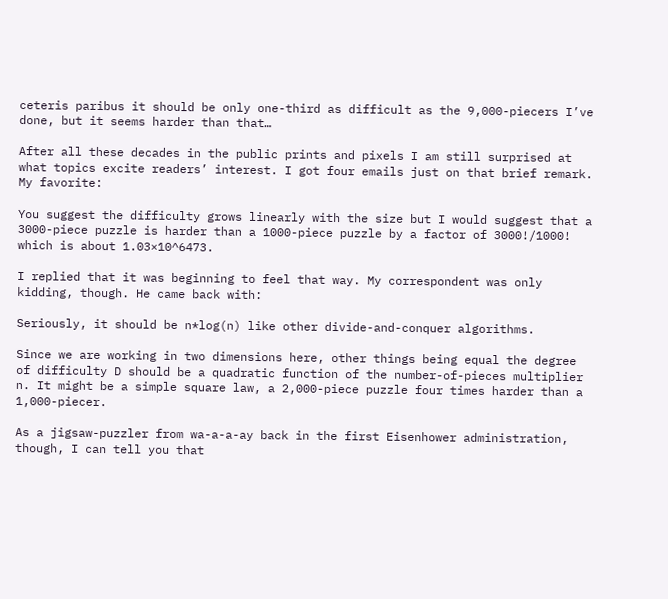ceteris paribus it should be only one-third as difficult as the 9,000-piecers I’ve done, but it seems harder than that…

After all these decades in the public prints and pixels I am still surprised at what topics excite readers’ interest. I got four emails just on that brief remark. My favorite:

You suggest the difficulty grows linearly with the size but I would suggest that a 3000-piece puzzle is harder than a 1000-piece puzzle by a factor of 3000!/1000! which is about 1.03×10^6473.

I replied that it was beginning to feel that way. My correspondent was only kidding, though. He came back with:

Seriously, it should be n*log(n) like other divide-and-conquer algorithms.

Since we are working in two dimensions here, other things being equal the degree of difficulty D should be a quadratic function of the number-of-pieces multiplier n. It might be a simple square law, a 2,000-piece puzzle four times harder than a 1,000-piecer.

As a jigsaw-puzzler from wa-a-a-ay back in the first Eisenhower administration, though, I can tell you that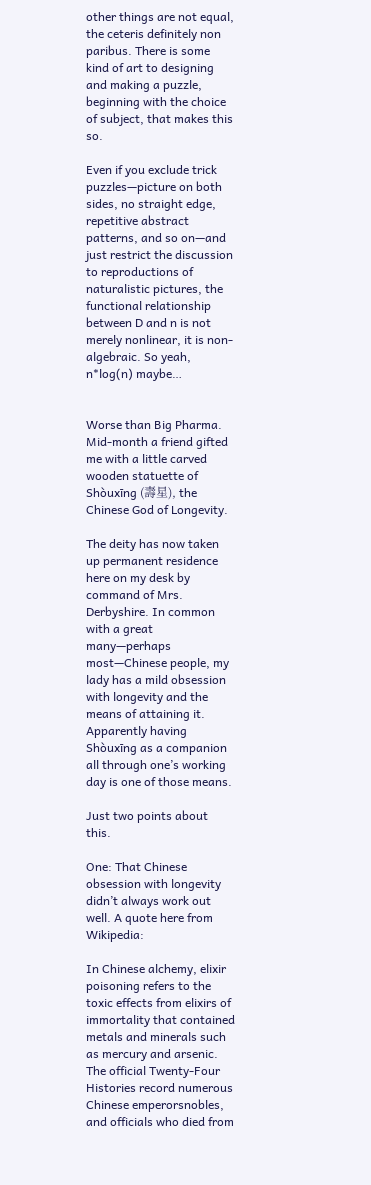other things are not equal, the ceteris definitely non paribus. There is some kind of art to designing and making a puzzle, beginning with the choice of subject, that makes this so.

Even if you exclude trick puzzles—picture on both sides, no straight edge, repetitive abstract patterns, and so on—and just restrict the discussion to reproductions of naturalistic pictures, the functional relationship between D and n is not merely nonlinear, it is non-algebraic. So yeah, n*log(n) maybe…


Worse than Big Pharma.     Mid-month a friend gifted me with a little carved wooden statuette of Shòuxīng (壽星), the Chinese God of Longevity.

The deity has now taken up permanent residence here on my desk by command of Mrs. Derbyshire. In common with a great many—perhaps most—Chinese people, my lady has a mild obsession with longevity and the means of attaining it. Apparently having Shòuxīng as a companion all through one’s working day is one of those means.

Just two points about this.

One: That Chinese obsession with longevity didn’t always work out well. A quote here from Wikipedia:

In Chinese alchemy, elixir poisoning refers to the toxic effects from elixirs of immortality that contained metals and minerals such as mercury and arsenic. The official Twenty-Four Histories record numerous Chinese emperorsnobles, and officials who died from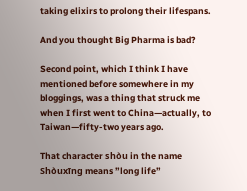taking elixirs to prolong their lifespans.

And you thought Big Pharma is bad?

Second point, which I think I have mentioned before somewhere in my bloggings, was a thing that struck me when I first went to China—actually, to Taiwan—fifty-two years ago.

That character shòu in the name Shòuxīng means ”long life”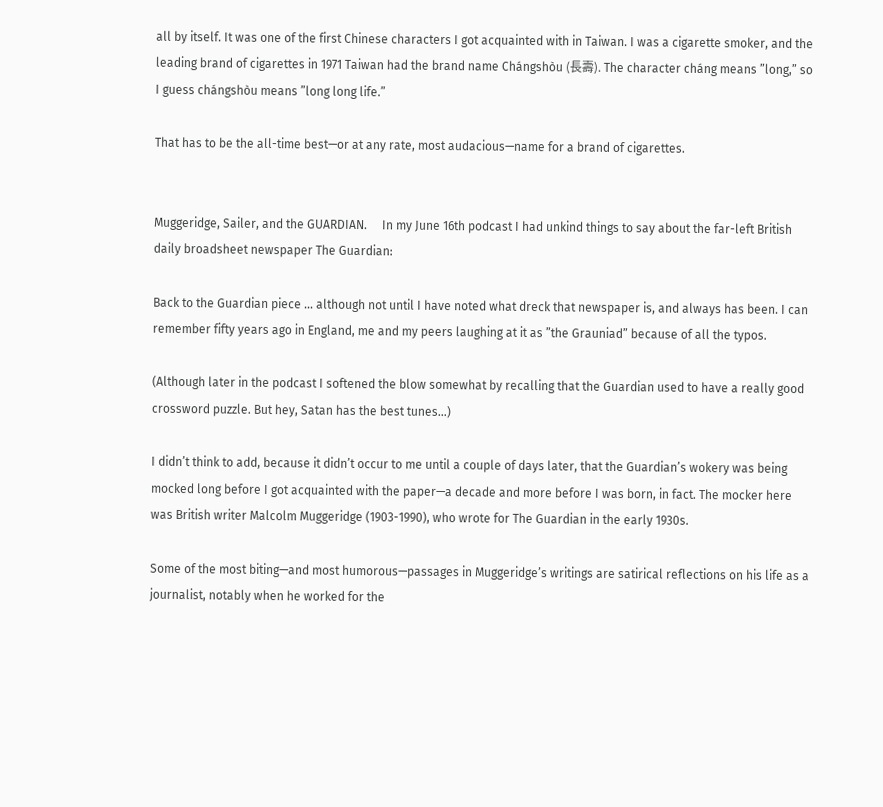all by itself. It was one of the first Chinese characters I got acquainted with in Taiwan. I was a cigarette smoker, and the leading brand of cigarettes in 1971 Taiwan had the brand name Chángshòu (長壽). The character cháng means ”long,” so I guess chángshòu means ”long long life.”

That has to be the all-time best—or at any rate, most audacious—name for a brand of cigarettes.


Muggeridge, Sailer, and the GUARDIAN.     In my June 16th podcast I had unkind things to say about the far-left British daily broadsheet newspaper The Guardian:

Back to the Guardian piece … although not until I have noted what dreck that newspaper is, and always has been. I can remember fifty years ago in England, me and my peers laughing at it as ”the Grauniad” because of all the typos.

(Although later in the podcast I softened the blow somewhat by recalling that the Guardian used to have a really good crossword puzzle. But hey, Satan has the best tunes…)

I didn’t think to add, because it didn’t occur to me until a couple of days later, that the Guardian’s wokery was being mocked long before I got acquainted with the paper—a decade and more before I was born, in fact. The mocker here was British writer Malcolm Muggeridge (1903-1990), who wrote for The Guardian in the early 1930s.

Some of the most biting—and most humorous—passages in Muggeridge’s writings are satirical reflections on his life as a journalist, notably when he worked for the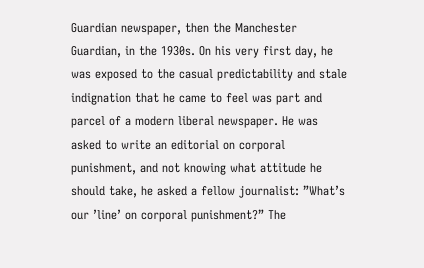Guardian newspaper, then the Manchester Guardian, in the 1930s. On his very first day, he was exposed to the casual predictability and stale indignation that he came to feel was part and parcel of a modern liberal newspaper. He was asked to write an editorial on corporal punishment, and not knowing what attitude he should take, he asked a fellow journalist: ”What’s our ’line’ on corporal punishment?” The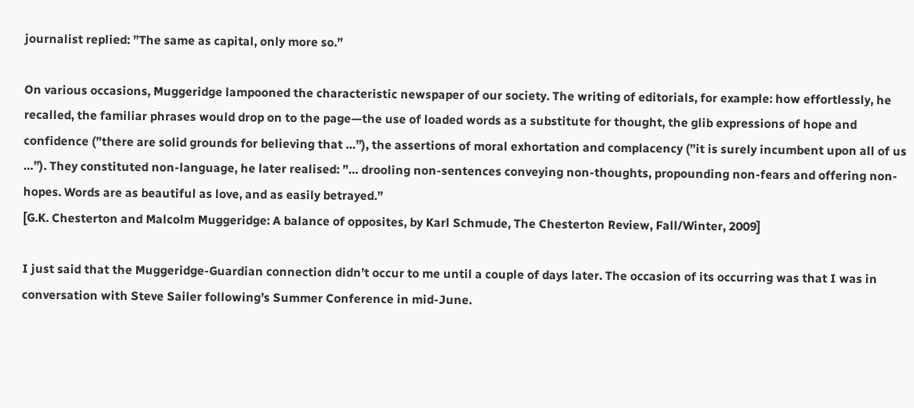journalist replied: ”The same as capital, only more so.”

On various occasions, Muggeridge lampooned the characteristic newspaper of our society. The writing of editorials, for example: how effortlessly, he recalled, the familiar phrases would drop on to the page—the use of loaded words as a substitute for thought, the glib expressions of hope and confidence (”there are solid grounds for believing that …”), the assertions of moral exhortation and complacency (”it is surely incumbent upon all of us …”). They constituted non-language, he later realised: ”… drooling non-sentences conveying non-thoughts, propounding non-fears and offering non-hopes. Words are as beautiful as love, and as easily betrayed.”
[G.K. Chesterton and Malcolm Muggeridge: A balance of opposites, by Karl Schmude, The Chesterton Review, Fall/Winter, 2009]

I just said that the Muggeridge-Guardian connection didn’t occur to me until a couple of days later. The occasion of its occurring was that I was in conversation with Steve Sailer following’s Summer Conference in mid-June.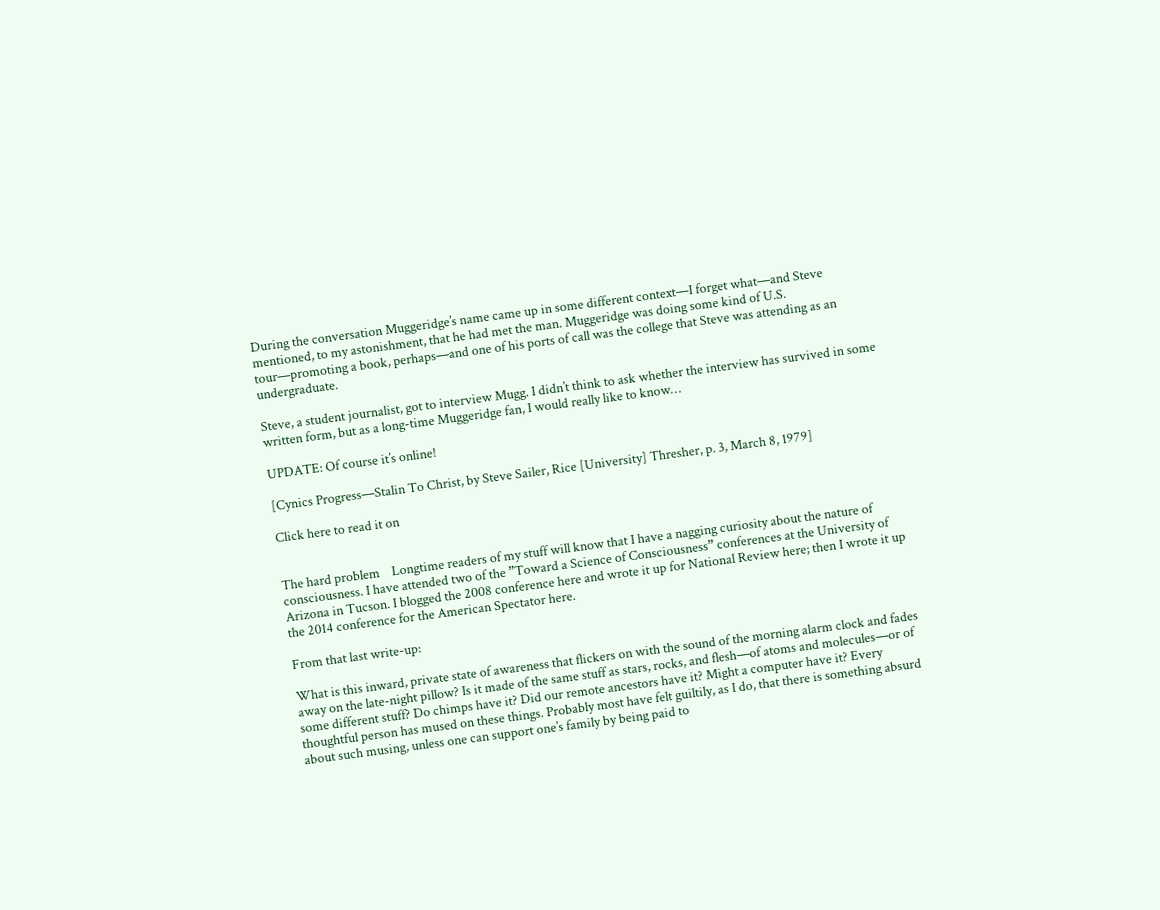During the conversation Muggeridge’s name came up in some different context—I forget what—and Steve mentioned, to my astonishment, that he had met the man. Muggeridge was doing some kind of U.S. tour—promoting a book, perhaps—and one of his ports of call was the college that Steve was attending as an undergraduate.

Steve, a student journalist, got to interview Mugg. I didn’t think to ask whether the interview has survived in some written form, but as a long-time Muggeridge fan, I would really like to know…

UPDATE: Of course it’s online!

[Cynics Progress—Stalin To Christ, by Steve Sailer, Rice [University] Thresher, p. 3, March 8, 1979]

Click here to read it on


The hard problem    Longtime readers of my stuff will know that I have a nagging curiosity about the nature of consciousness. I have attended two of the ”Toward a Science of Consciousness” conferences at the University of Arizona in Tucson. I blogged the 2008 conference here and wrote it up for National Review here; then I wrote it up the 2014 conference for the American Spectator here.

From that last write-up:

What is this inward, private state of awareness that flickers on with the sound of the morning alarm clock and fades away on the late-night pillow? Is it made of the same stuff as stars, rocks, and flesh—of atoms and molecules—or of some different stuff? Do chimps have it? Did our remote ancestors have it? Might a computer have it? Every thoughtful person has mused on these things. Probably most have felt guiltily, as I do, that there is something absurd about such musing, unless one can support one’s family by being paid to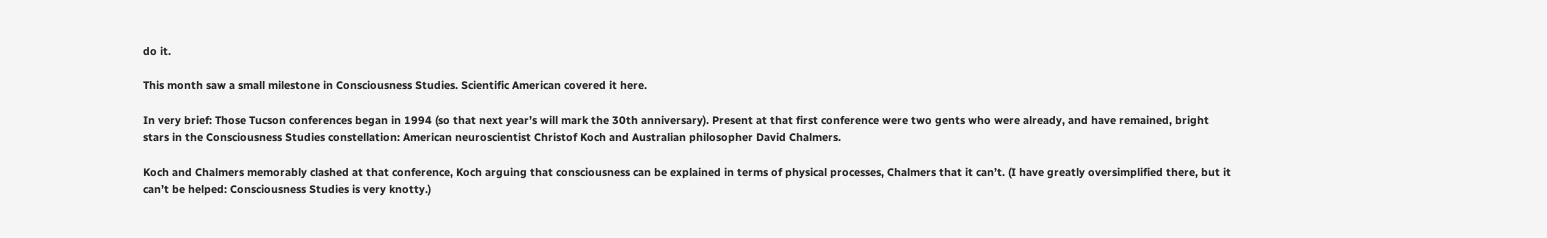do it.

This month saw a small milestone in Consciousness Studies. Scientific American covered it here.

In very brief: Those Tucson conferences began in 1994 (so that next year’s will mark the 30th anniversary). Present at that first conference were two gents who were already, and have remained, bright stars in the Consciousness Studies constellation: American neuroscientist Christof Koch and Australian philosopher David Chalmers.

Koch and Chalmers memorably clashed at that conference, Koch arguing that consciousness can be explained in terms of physical processes, Chalmers that it can’t. (I have greatly oversimplified there, but it can’t be helped: Consciousness Studies is very knotty.)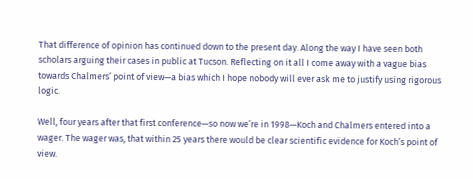That difference of opinion has continued down to the present day. Along the way I have seen both scholars arguing their cases in public at Tucson. Reflecting on it all I come away with a vague bias towards Chalmers’ point of view—a bias which I hope nobody will ever ask me to justify using rigorous logic.

Well, four years after that first conference—so now we’re in 1998—Koch and Chalmers entered into a wager. The wager was, that within 25 years there would be clear scientific evidence for Koch’s point of view.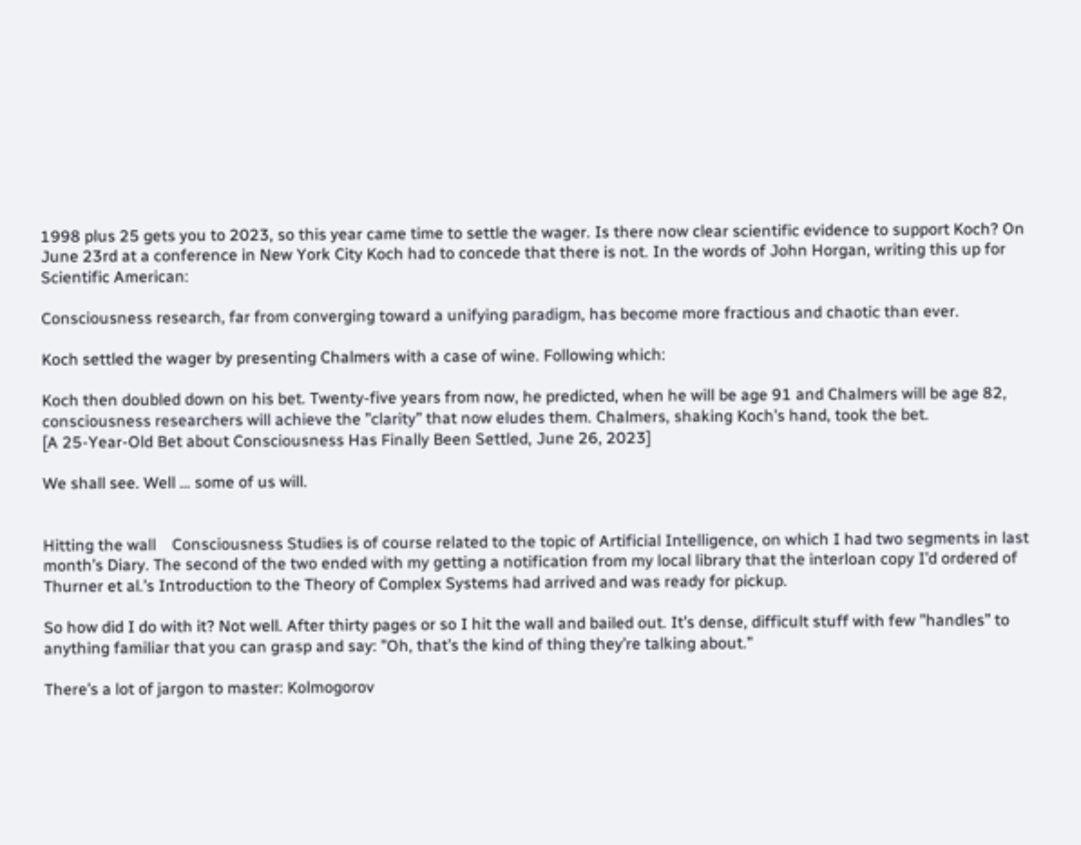1998 plus 25 gets you to 2023, so this year came time to settle the wager. Is there now clear scientific evidence to support Koch? On June 23rd at a conference in New York City Koch had to concede that there is not. In the words of John Horgan, writing this up for Scientific American:

Consciousness research, far from converging toward a unifying paradigm, has become more fractious and chaotic than ever.

Koch settled the wager by presenting Chalmers with a case of wine. Following which:

Koch then doubled down on his bet. Twenty-five years from now, he predicted, when he will be age 91 and Chalmers will be age 82, consciousness researchers will achieve the ”clarity” that now eludes them. Chalmers, shaking Koch’s hand, took the bet.
[A 25-Year-Old Bet about Consciousness Has Finally Been Settled, June 26, 2023]

We shall see. Well … some of us will.


Hitting the wall    Consciousness Studies is of course related to the topic of Artificial Intelligence, on which I had two segments in last month’s Diary. The second of the two ended with my getting a notification from my local library that the interloan copy I’d ordered of Thurner et al.’s Introduction to the Theory of Complex Systems had arrived and was ready for pickup.

So how did I do with it? Not well. After thirty pages or so I hit the wall and bailed out. It’s dense, difficult stuff with few ”handles” to anything familiar that you can grasp and say: ”Oh, that’s the kind of thing they’re talking about.”

There’s a lot of jargon to master: Kolmogorov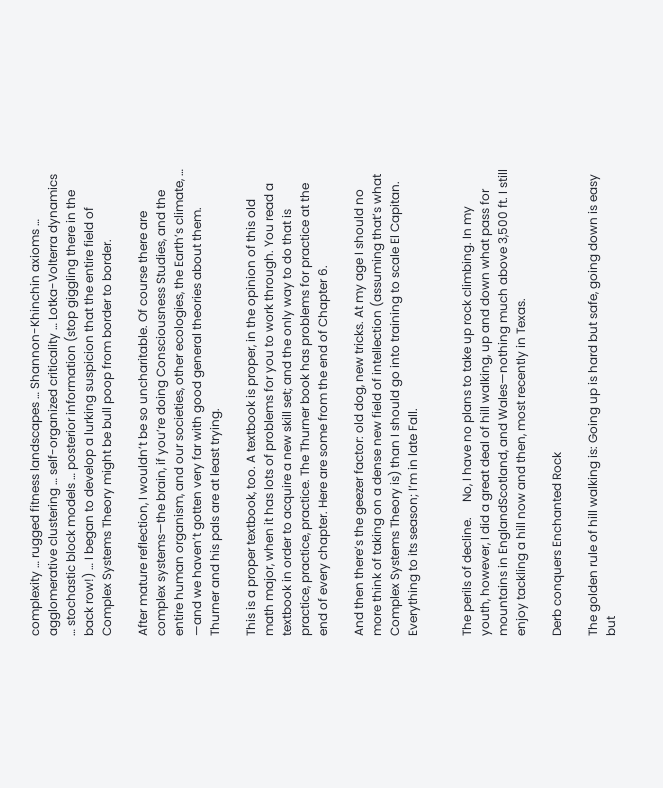complexity … rugged fitness landscapes … Shannon-Khinchin axioms … agglomerative clustering … self-organized criticality … Lotka-Volterra dynamics … stochastic block models … posterior information (stop giggling there in the back row!) … I began to develop a lurking suspicion that the entire field of Complex Systems Theory might be bull poop from border to border.

After mature reflection, I wouldn’t be so uncharitable. Of course there are complex systems—the brain, if you’re doing Consciousness Studies, and the entire human organism, and our societies, other ecologies, the Earth’s climate, … —and we haven’t gotten very far with good general theories about them. Thurner and his pals are at least trying.

This is a proper textbook, too. A textbook is proper, in the opinion of this old math major, when it has lots of problems for you to work through. You read a textbook in order to acquire a new skill set; and the only way to do that is practice, practice, practice. The Thurner book has problems for practice at the end of every chapter. Here are some from the end of Chapter 6.

And then there’s the geezer factor: old dog, new tricks. At my age I should no more think of taking on a dense new field of intellection (assuming that’s what Complex Systems Theory is) than I should go into training to scale El Capitan. Everything to its season; I’m in late Fall.


The perils of decline.     No, I have no plans to take up rock climbing. In my youth, however, I did a great deal of hill walking, up and down what pass for mountains in EnglandScotland, and Wales—nothing much above 3,500 ft. I still enjoy tackling a hill now and then, most recently in Texas.

Derb conquers Enchanted Rock

The golden rule of hill walking is: Going up is hard but safe, going down is easy but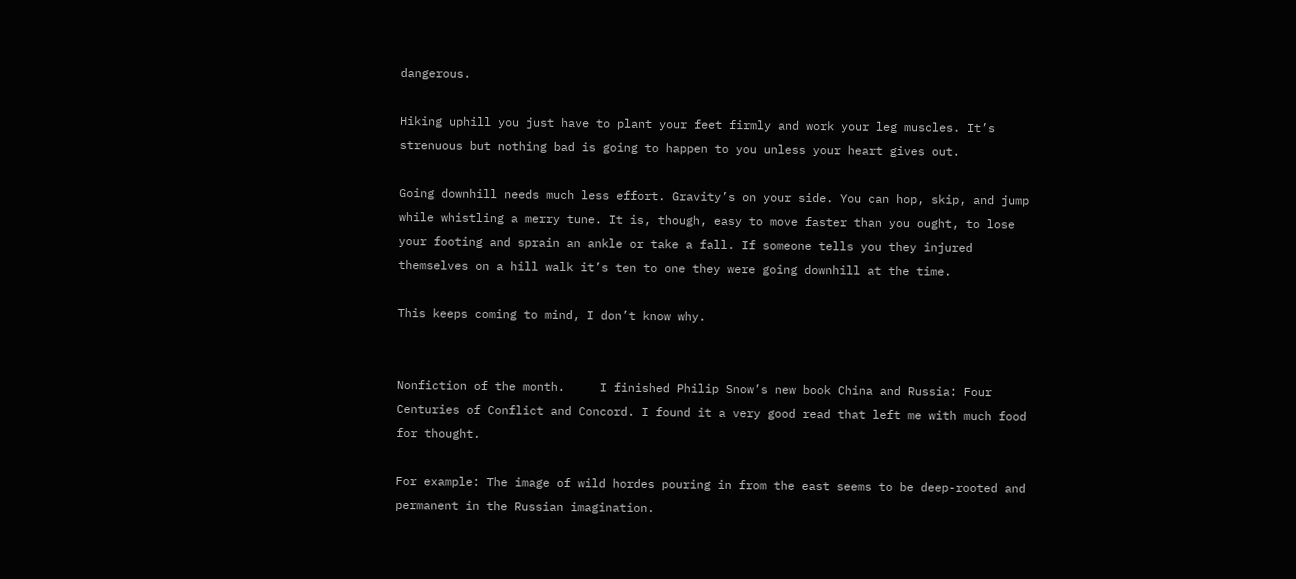dangerous.

Hiking uphill you just have to plant your feet firmly and work your leg muscles. It’s strenuous but nothing bad is going to happen to you unless your heart gives out.

Going downhill needs much less effort. Gravity’s on your side. You can hop, skip, and jump while whistling a merry tune. It is, though, easy to move faster than you ought, to lose your footing and sprain an ankle or take a fall. If someone tells you they injured themselves on a hill walk it’s ten to one they were going downhill at the time.

This keeps coming to mind, I don’t know why.


Nonfiction of the month.     I finished Philip Snow’s new book China and Russia: Four Centuries of Conflict and Concord. I found it a very good read that left me with much food for thought.

For example: The image of wild hordes pouring in from the east seems to be deep-rooted and permanent in the Russian imagination.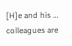[H]e and his … colleagues are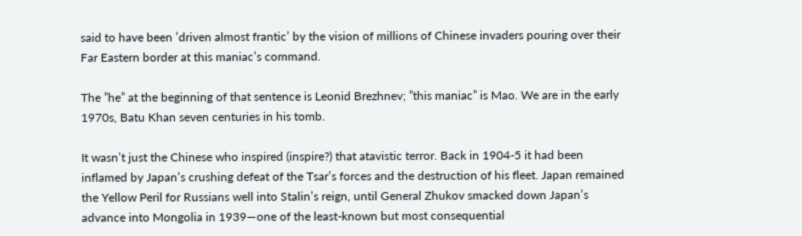said to have been ’driven almost frantic’ by the vision of millions of Chinese invaders pouring over their Far Eastern border at this maniac’s command.

The ”he” at the beginning of that sentence is Leonid Brezhnev; ”this maniac” is Mao. We are in the early 1970s, Batu Khan seven centuries in his tomb.

It wasn’t just the Chinese who inspired (inspire?) that atavistic terror. Back in 1904-5 it had been inflamed by Japan’s crushing defeat of the Tsar’s forces and the destruction of his fleet. Japan remained the Yellow Peril for Russians well into Stalin’s reign, until General Zhukov smacked down Japan’s advance into Mongolia in 1939—one of the least-known but most consequential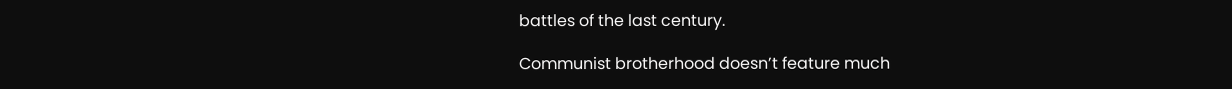battles of the last century.

Communist brotherhood doesn’t feature much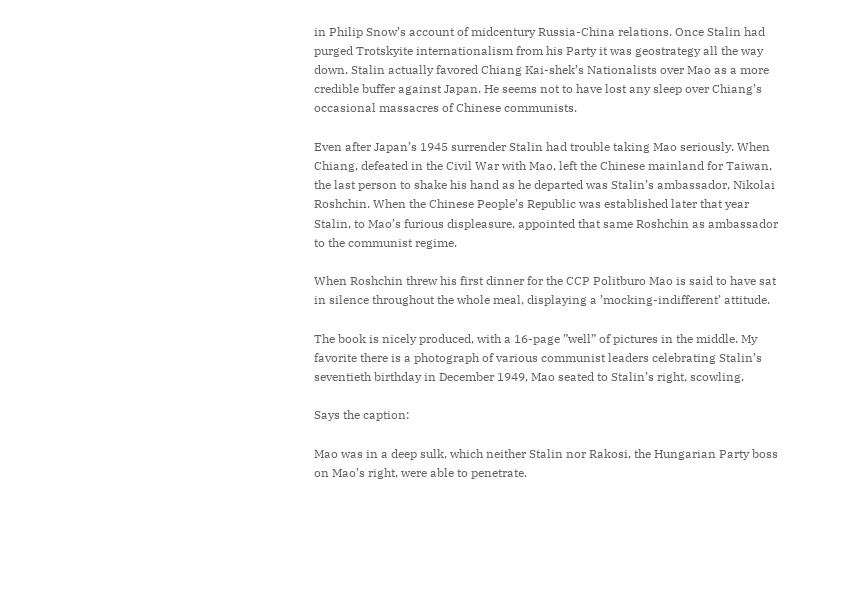in Philip Snow’s account of midcentury Russia-China relations. Once Stalin had purged Trotskyite internationalism from his Party it was geostrategy all the way down. Stalin actually favored Chiang Kai-shek’s Nationalists over Mao as a more credible buffer against Japan. He seems not to have lost any sleep over Chiang’s occasional massacres of Chinese communists.

Even after Japan’s 1945 surrender Stalin had trouble taking Mao seriously. When Chiang, defeated in the Civil War with Mao, left the Chinese mainland for Taiwan, the last person to shake his hand as he departed was Stalin’s ambassador, Nikolai Roshchin. When the Chinese People’s Republic was established later that year Stalin, to Mao’s furious displeasure, appointed that same Roshchin as ambassador to the communist regime.

When Roshchin threw his first dinner for the CCP Politburo Mao is said to have sat in silence throughout the whole meal, displaying a ’mocking-indifferent’ attitude.

The book is nicely produced, with a 16-page ”well” of pictures in the middle. My favorite there is a photograph of various communist leaders celebrating Stalin’s seventieth birthday in December 1949, Mao seated to Stalin’s right, scowling.

Says the caption:

Mao was in a deep sulk, which neither Stalin nor Rakosi, the Hungarian Party boss on Mao’s right, were able to penetrate.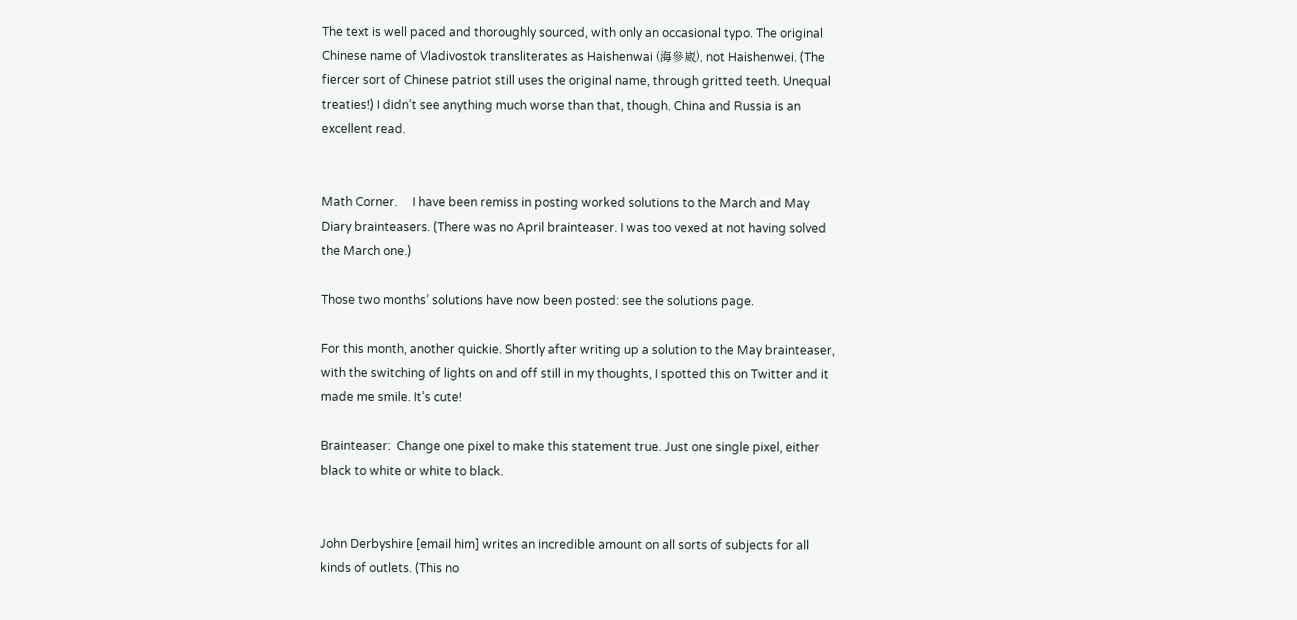The text is well paced and thoroughly sourced, with only an occasional typo. The original Chinese name of Vladivostok transliterates as Haishenwai (海參崴), not Haishenwei. (The fiercer sort of Chinese patriot still uses the original name, through gritted teeth. Unequal treaties!) I didn’t see anything much worse than that, though. China and Russia is an excellent read.


Math Corner.     I have been remiss in posting worked solutions to the March and May Diary brainteasers. (There was no April brainteaser. I was too vexed at not having solved the March one.)

Those two months’ solutions have now been posted: see the solutions page.

For this month, another quickie. Shortly after writing up a solution to the May brainteaser, with the switching of lights on and off still in my thoughts, I spotted this on Twitter and it made me smile. It’s cute!

Brainteaser:  Change one pixel to make this statement true. Just one single pixel, either black to white or white to black.


John Derbyshire [email him] writes an incredible amount on all sorts of subjects for all kinds of outlets. (This no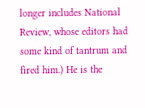longer includes National Review, whose editors had some kind of tantrum and fired him.) He is the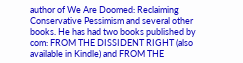author of We Are Doomed: Reclaiming Conservative Pessimism and several other books. He has had two books published by com: FROM THE DISSIDENT RIGHT (also available in Kindle) and FROM THE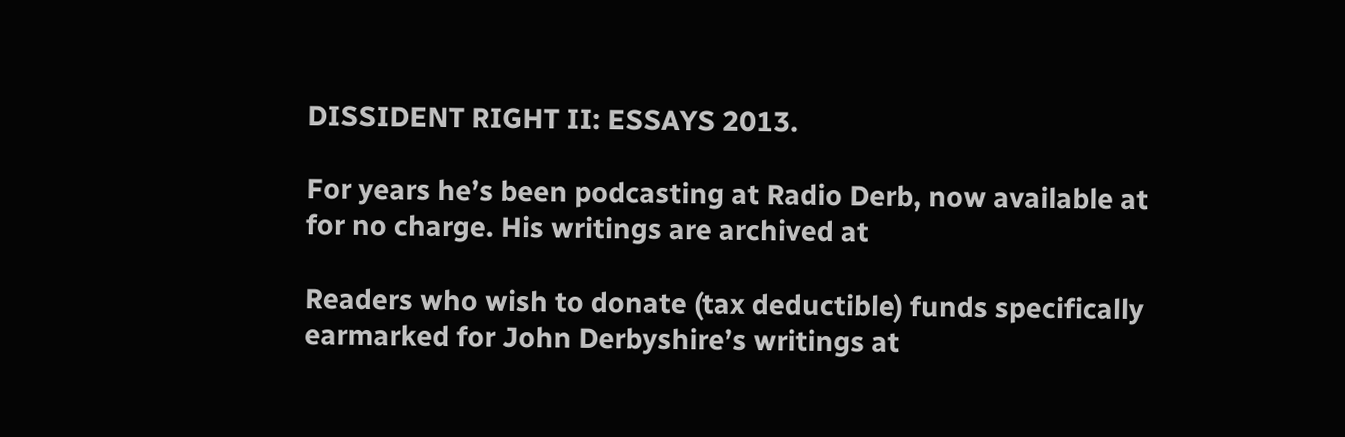DISSIDENT RIGHT II: ESSAYS 2013.

For years he’s been podcasting at Radio Derb, now available at for no charge. His writings are archived at

Readers who wish to donate (tax deductible) funds specifically earmarked for John Derbyshire’s writings at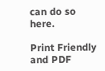can do so here.

Print Friendly and PDF